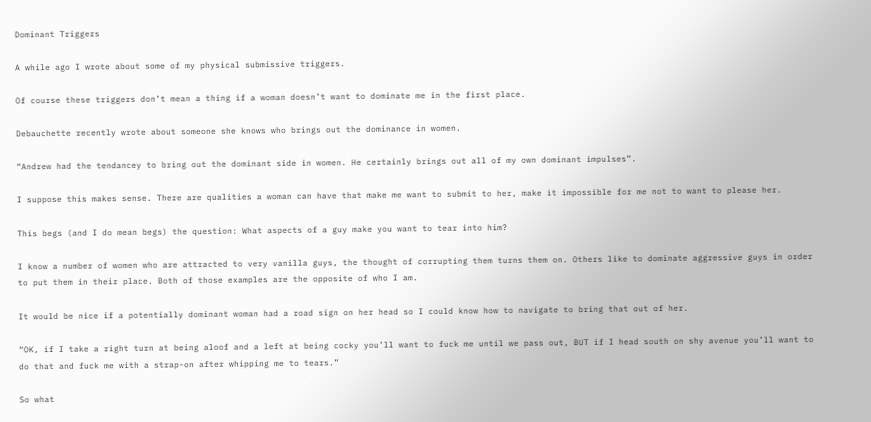Dominant Triggers

A while ago I wrote about some of my physical submissive triggers.

Of course these triggers don’t mean a thing if a woman doesn’t want to dominate me in the first place.

Debauchette recently wrote about someone she knows who brings out the dominance in women.

“Andrew had the tendancey to bring out the dominant side in women. He certainly brings out all of my own dominant impulses”.

I suppose this makes sense. There are qualities a woman can have that make me want to submit to her, make it impossible for me not to want to please her.

This begs (and I do mean begs) the question: What aspects of a guy make you want to tear into him?

I know a number of women who are attracted to very vanilla guys, the thought of corrupting them turns them on. Others like to dominate aggressive guys in order to put them in their place. Both of those examples are the opposite of who I am.

It would be nice if a potentially dominant woman had a road sign on her head so I could know how to navigate to bring that out of her.

“OK, if I take a right turn at being aloof and a left at being cocky you’ll want to fuck me until we pass out, BUT if I head south on shy avenue you’ll want to do that and fuck me with a strap-on after whipping me to tears.”

So what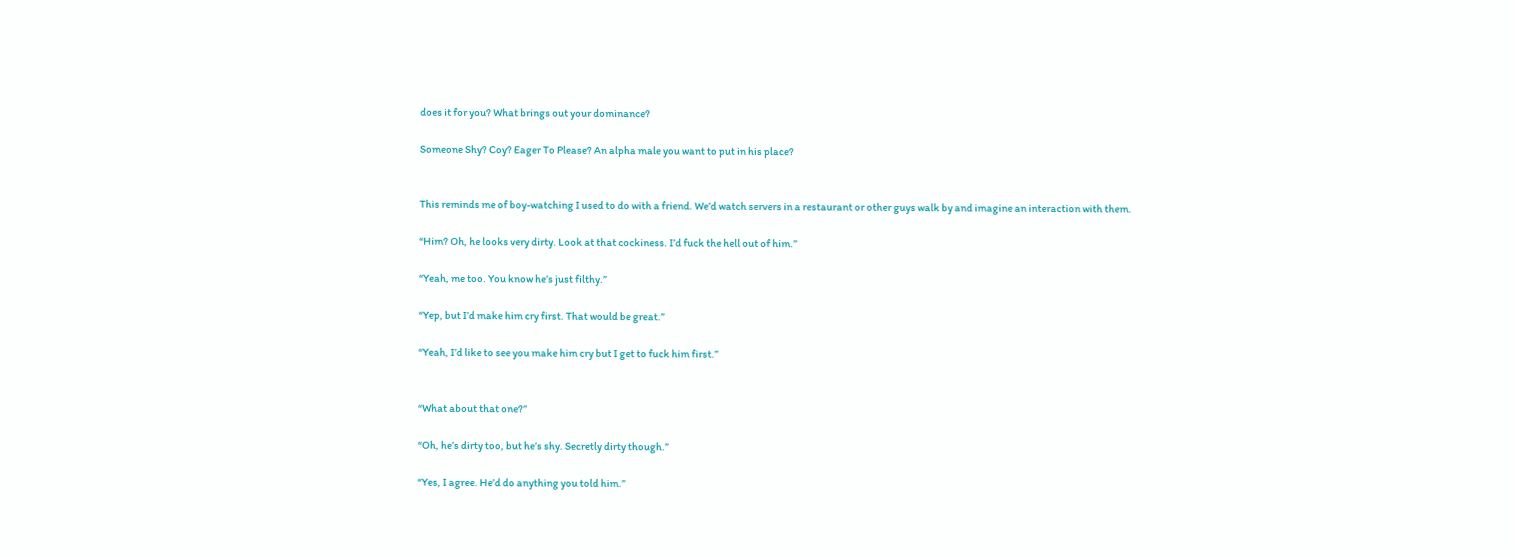does it for you? What brings out your dominance?

Someone Shy? Coy? Eager To Please? An alpha male you want to put in his place?


This reminds me of boy-watching I used to do with a friend. We’d watch servers in a restaurant or other guys walk by and imagine an interaction with them.

“Him? Oh, he looks very dirty. Look at that cockiness. I’d fuck the hell out of him.”

“Yeah, me too. You know he’s just filthy.”

“Yep, but I’d make him cry first. That would be great.”

“Yeah, I’d like to see you make him cry but I get to fuck him first.”


“What about that one?”

“Oh, he’s dirty too, but he’s shy. Secretly dirty though.”

“Yes, I agree. He’d do anything you told him.”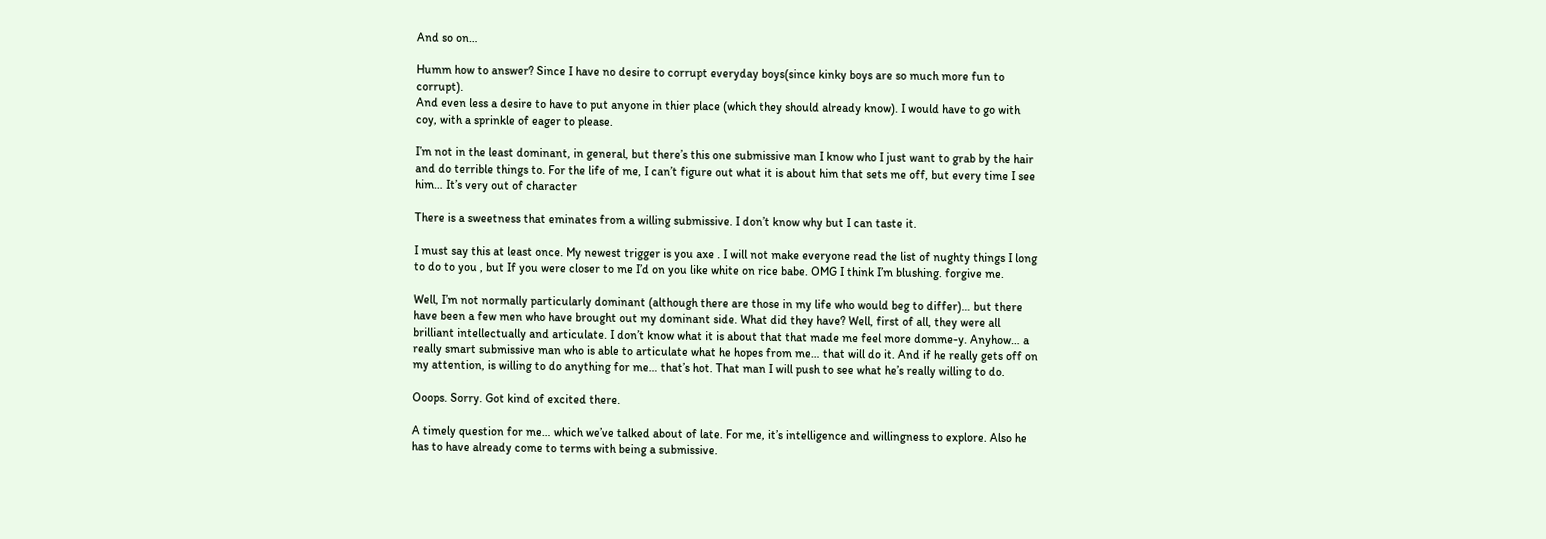And so on…

Humm how to answer? Since I have no desire to corrupt everyday boys(since kinky boys are so much more fun to corrupt).
And even less a desire to have to put anyone in thier place (which they should already know). I would have to go with coy, with a sprinkle of eager to please.

I’m not in the least dominant, in general, but there’s this one submissive man I know who I just want to grab by the hair and do terrible things to. For the life of me, I can’t figure out what it is about him that sets me off, but every time I see him… It’s very out of character

There is a sweetness that eminates from a willing submissive. I don’t know why but I can taste it.

I must say this at least once. My newest trigger is you axe . I will not make everyone read the list of nughty things I long to do to you , but If you were closer to me I’d on you like white on rice babe. OMG I think I’m blushing. forgive me.

Well, I’m not normally particularly dominant (although there are those in my life who would beg to differ)… but there have been a few men who have brought out my dominant side. What did they have? Well, first of all, they were all brilliant intellectually and articulate. I don’t know what it is about that that made me feel more domme-y. Anyhow… a really smart submissive man who is able to articulate what he hopes from me… that will do it. And if he really gets off on my attention, is willing to do anything for me… that’s hot. That man I will push to see what he’s really willing to do.

Ooops. Sorry. Got kind of excited there.

A timely question for me… which we’ve talked about of late. For me, it’s intelligence and willingness to explore. Also he has to have already come to terms with being a submissive.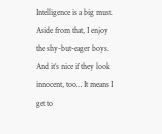Intelligence is a big must. Aside from that, I enjoy the shy-but-eager boys. And it’s nice if they look innocent, too… It means I get to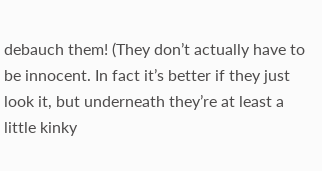debauch them! (They don’t actually have to be innocent. In fact it’s better if they just look it, but underneath they’re at least a little kinky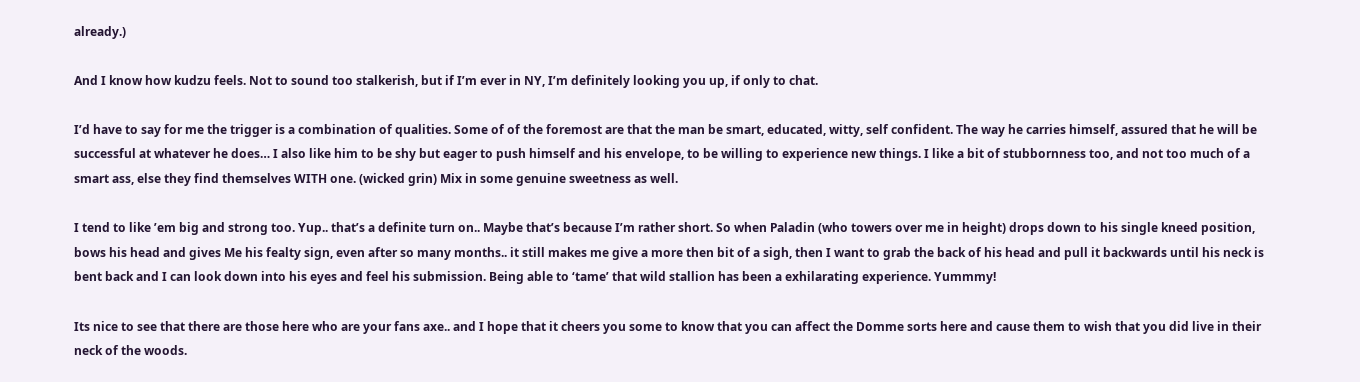already.)

And I know how kudzu feels. Not to sound too stalkerish, but if I’m ever in NY, I’m definitely looking you up, if only to chat.

I’d have to say for me the trigger is a combination of qualities. Some of of the foremost are that the man be smart, educated, witty, self confident. The way he carries himself, assured that he will be successful at whatever he does… I also like him to be shy but eager to push himself and his envelope, to be willing to experience new things. I like a bit of stubbornness too, and not too much of a smart ass, else they find themselves WITH one. (wicked grin) Mix in some genuine sweetness as well.

I tend to like ’em big and strong too. Yup.. that’s a definite turn on.. Maybe that’s because I’m rather short. So when Paladin (who towers over me in height) drops down to his single kneed position, bows his head and gives Me his fealty sign, even after so many months.. it still makes me give a more then bit of a sigh, then I want to grab the back of his head and pull it backwards until his neck is bent back and I can look down into his eyes and feel his submission. Being able to ‘tame’ that wild stallion has been a exhilarating experience. Yummmy!

Its nice to see that there are those here who are your fans axe.. and I hope that it cheers you some to know that you can affect the Domme sorts here and cause them to wish that you did live in their neck of the woods.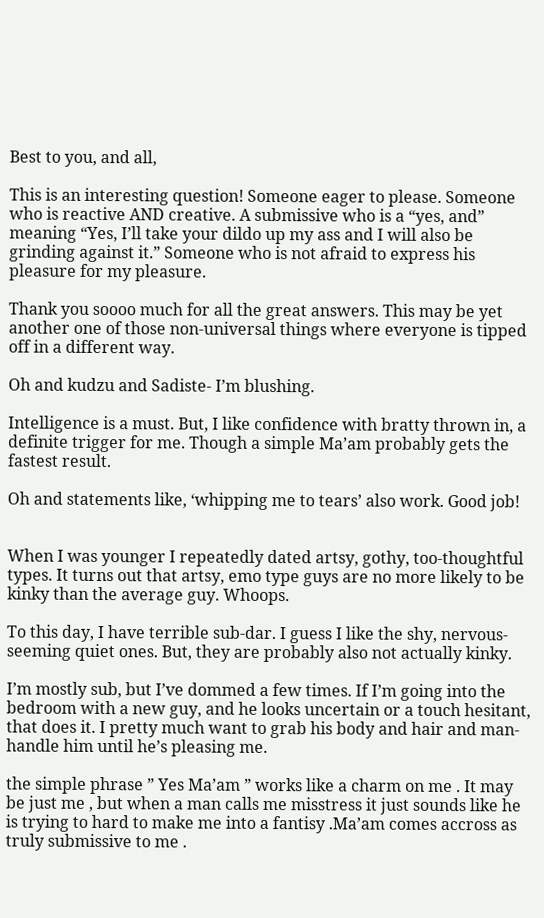Best to you, and all,

This is an interesting question! Someone eager to please. Someone who is reactive AND creative. A submissive who is a “yes, and” meaning “Yes, I’ll take your dildo up my ass and I will also be grinding against it.” Someone who is not afraid to express his pleasure for my pleasure.

Thank you soooo much for all the great answers. This may be yet another one of those non-universal things where everyone is tipped off in a different way.

Oh and kudzu and Sadiste- I’m blushing.

Intelligence is a must. But, I like confidence with bratty thrown in, a definite trigger for me. Though a simple Ma’am probably gets the fastest result.

Oh and statements like, ‘whipping me to tears’ also work. Good job!


When I was younger I repeatedly dated artsy, gothy, too-thoughtful types. It turns out that artsy, emo type guys are no more likely to be kinky than the average guy. Whoops.

To this day, I have terrible sub-dar. I guess I like the shy, nervous-seeming quiet ones. But, they are probably also not actually kinky.

I’m mostly sub, but I’ve dommed a few times. If I’m going into the bedroom with a new guy, and he looks uncertain or a touch hesitant, that does it. I pretty much want to grab his body and hair and man-handle him until he’s pleasing me.

the simple phrase ” Yes Ma’am ” works like a charm on me . It may be just me , but when a man calls me misstress it just sounds like he is trying to hard to make me into a fantisy .Ma’am comes accross as truly submissive to me .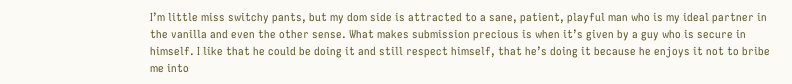I’m little miss switchy pants, but my dom side is attracted to a sane, patient, playful man who is my ideal partner in the vanilla and even the other sense. What makes submission precious is when it’s given by a guy who is secure in himself. I like that he could be doing it and still respect himself, that he’s doing it because he enjoys it not to bribe me into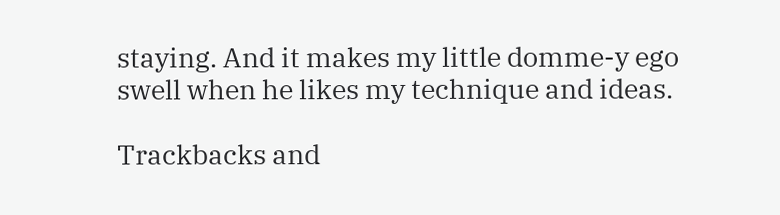staying. And it makes my little domme-y ego swell when he likes my technique and ideas.

Trackbacks and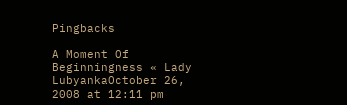Pingbacks

A Moment Of Beginningness « Lady LubyankaOctober 26, 2008 at 12:11 pm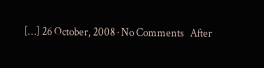[…] 26 October, 2008 · No Comments   After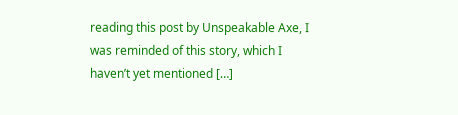reading this post by Unspeakable Axe, I was reminded of this story, which I haven’t yet mentioned […]